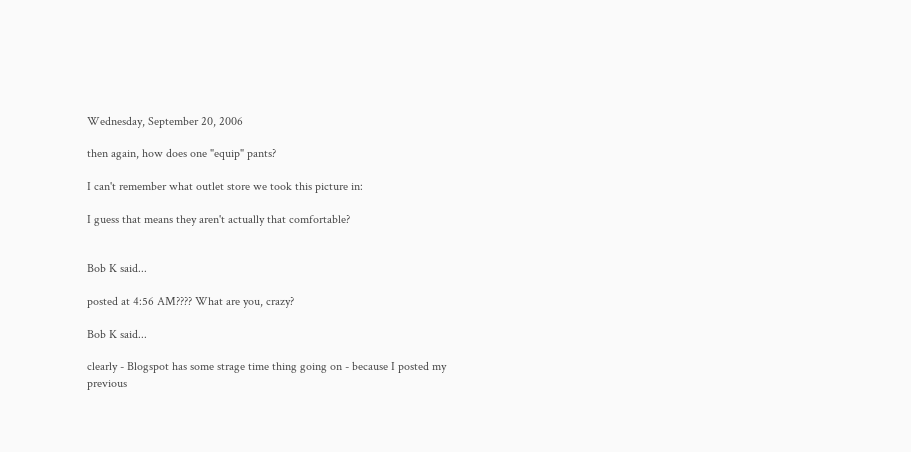Wednesday, September 20, 2006

then again, how does one "equip" pants?

I can't remember what outlet store we took this picture in:

I guess that means they aren't actually that comfortable?


Bob K said...

posted at 4:56 AM???? What are you, crazy?

Bob K said...

clearly - Blogspot has some strage time thing going on - because I posted my previous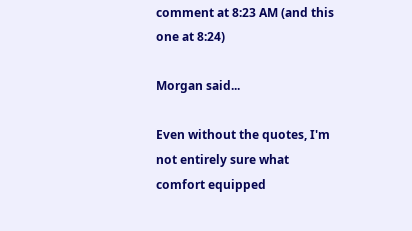comment at 8:23 AM (and this one at 8:24)

Morgan said...

Even without the quotes, I'm not entirely sure what comfort equipped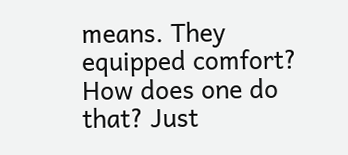means. They equipped comfort? How does one do that? Just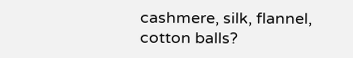cashmere, silk, flannel, cotton balls?